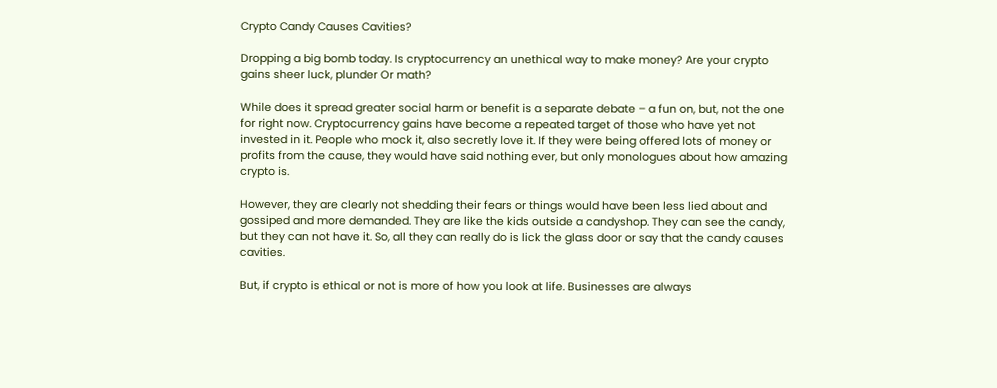Crypto Candy Causes Cavities?

Dropping a big bomb today. Is cryptocurrency an unethical way to make money? Are your crypto gains sheer luck, plunder Or math?

While does it spread greater social harm or benefit is a separate debate – a fun on, but, not the one for right now. Cryptocurrency gains have become a repeated target of those who have yet not invested in it. People who mock it, also secretly love it. If they were being offered lots of money or profits from the cause, they would have said nothing ever, but only monologues about how amazing crypto is.

However, they are clearly not shedding their fears or things would have been less lied about and gossiped and more demanded. They are like the kids outside a candyshop. They can see the candy, but they can not have it. So, all they can really do is lick the glass door or say that the candy causes cavities.

But, if crypto is ethical or not is more of how you look at life. Businesses are always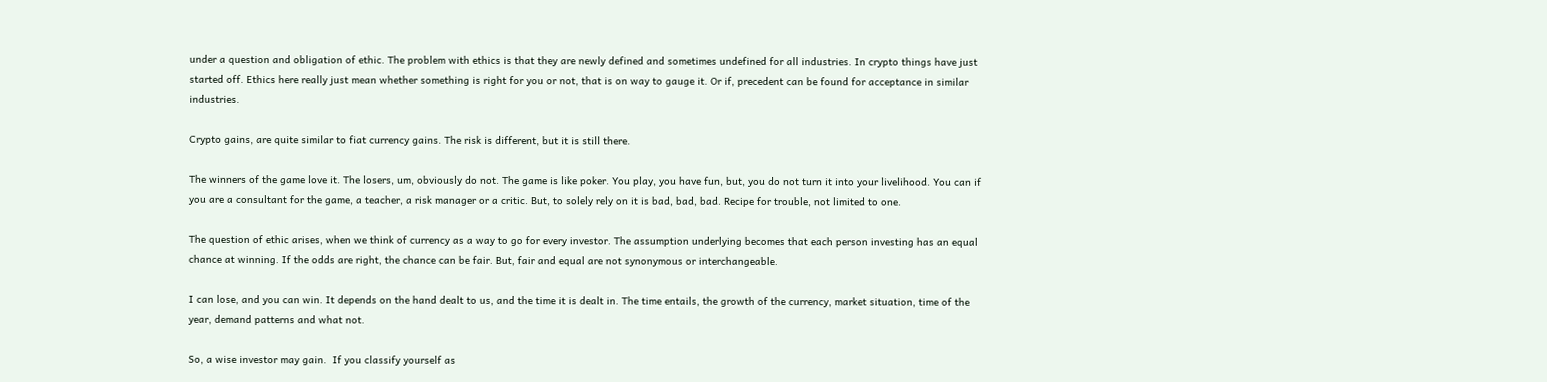under a question and obligation of ethic. The problem with ethics is that they are newly defined and sometimes undefined for all industries. In crypto things have just started off. Ethics here really just mean whether something is right for you or not, that is on way to gauge it. Or if, precedent can be found for acceptance in similar industries.

Crypto gains, are quite similar to fiat currency gains. The risk is different, but it is still there.

The winners of the game love it. The losers, um, obviously do not. The game is like poker. You play, you have fun, but, you do not turn it into your livelihood. You can if you are a consultant for the game, a teacher, a risk manager or a critic. But, to solely rely on it is bad, bad, bad. Recipe for trouble, not limited to one.

The question of ethic arises, when we think of currency as a way to go for every investor. The assumption underlying becomes that each person investing has an equal chance at winning. If the odds are right, the chance can be fair. But, fair and equal are not synonymous or interchangeable.

I can lose, and you can win. It depends on the hand dealt to us, and the time it is dealt in. The time entails, the growth of the currency, market situation, time of the year, demand patterns and what not.

So, a wise investor may gain.  If you classify yourself as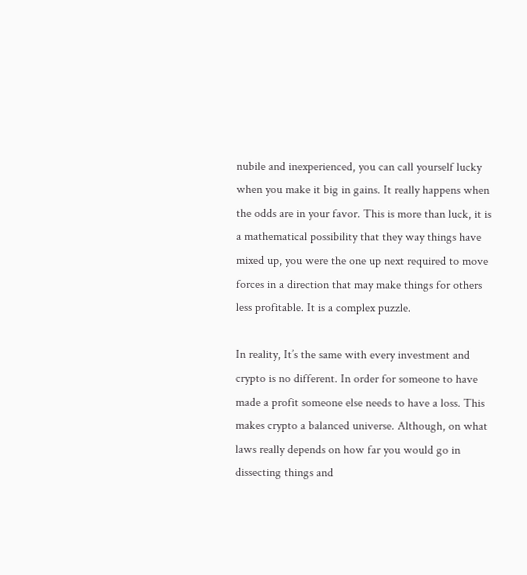nubile and inexperienced, you can call yourself lucky when you make it big in gains. It really happens when the odds are in your favor. This is more than luck, it is a mathematical possibility that they way things have mixed up, you were the one up next required to move forces in a direction that may make things for others less profitable. It is a complex puzzle.

In reality, It’s the same with every investment and crypto is no different. In order for someone to have made a profit someone else needs to have a loss. This makes crypto a balanced universe. Although, on what laws really depends on how far you would go in dissecting things and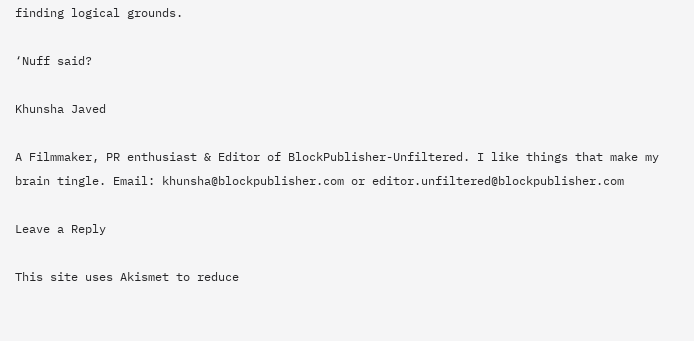finding logical grounds.

‘Nuff said?

Khunsha Javed

A Filmmaker, PR enthusiast & Editor of BlockPublisher-Unfiltered. I like things that make my brain tingle. Email: khunsha@blockpublisher.com or editor.unfiltered@blockpublisher.com

Leave a Reply

This site uses Akismet to reduce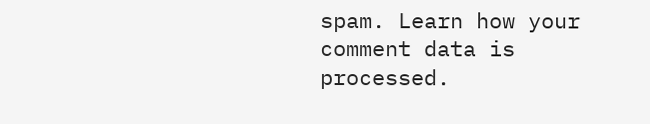spam. Learn how your comment data is processed.